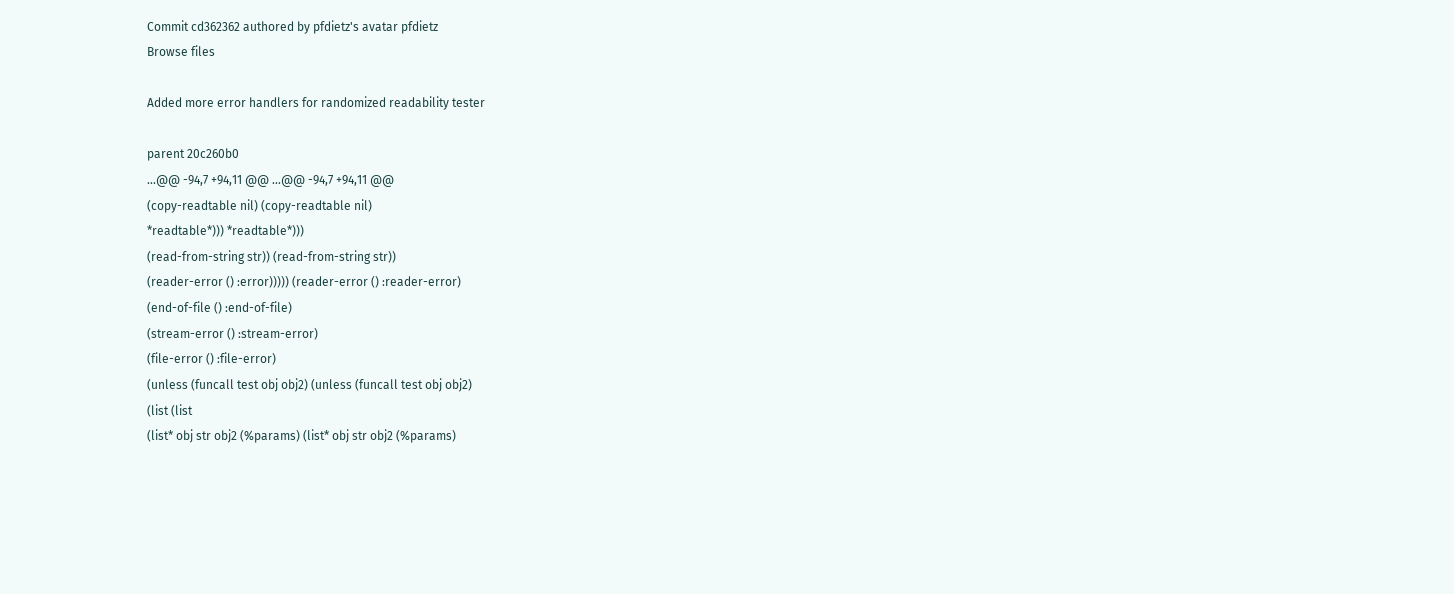Commit cd362362 authored by pfdietz's avatar pfdietz
Browse files

Added more error handlers for randomized readability tester

parent 20c260b0
...@@ -94,7 +94,11 @@ ...@@ -94,7 +94,11 @@
(copy-readtable nil) (copy-readtable nil)
*readtable*))) *readtable*)))
(read-from-string str)) (read-from-string str))
(reader-error () :error))))) (reader-error () :reader-error)
(end-of-file () :end-of-file)
(stream-error () :stream-error)
(file-error () :file-error)
(unless (funcall test obj obj2) (unless (funcall test obj obj2)
(list (list
(list* obj str obj2 (%params) (list* obj str obj2 (%params)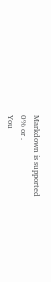Markdown is supported
0% or .
You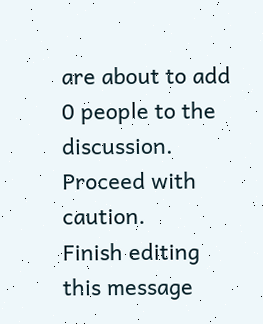are about to add 0 people to the discussion. Proceed with caution.
Finish editing this message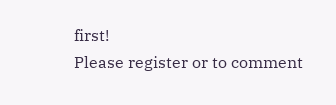first!
Please register or to comment